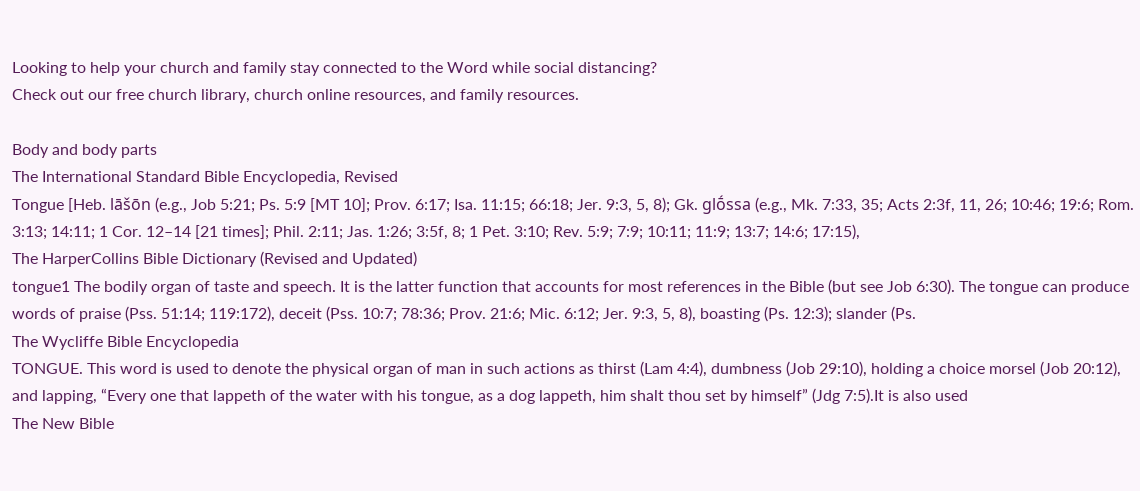Looking to help your church and family stay connected to the Word while social distancing?
Check out our free church library, church online resources, and family resources.

Body and body parts
The International Standard Bible Encyclopedia, Revised
Tongue [Heb. lāšōn (e.g., Job 5:21; Ps. 5:9 [MT 10]; Prov. 6:17; Isa. 11:15; 66:18; Jer. 9:3, 5, 8); Gk. glṓssa (e.g., Mk. 7:33, 35; Acts 2:3f, 11, 26; 10:46; 19:6; Rom. 3:13; 14:11; 1 Cor. 12–14 [21 times]; Phil. 2:11; Jas. 1:26; 3:5f, 8; 1 Pet. 3:10; Rev. 5:9; 7:9; 10:11; 11:9; 13:7; 14:6; 17:15),
The HarperCollins Bible Dictionary (Revised and Updated)
tongue1 The bodily organ of taste and speech. It is the latter function that accounts for most references in the Bible (but see Job 6:30). The tongue can produce words of praise (Pss. 51:14; 119:172), deceit (Pss. 10:7; 78:36; Prov. 21:6; Mic. 6:12; Jer. 9:3, 5, 8), boasting (Ps. 12:3); slander (Ps.
The Wycliffe Bible Encyclopedia
TONGUE. This word is used to denote the physical organ of man in such actions as thirst (Lam 4:4), dumbness (Job 29:10), holding a choice morsel (Job 20:12), and lapping, “Every one that lappeth of the water with his tongue, as a dog lappeth, him shalt thou set by himself” (Jdg 7:5).It is also used
The New Bible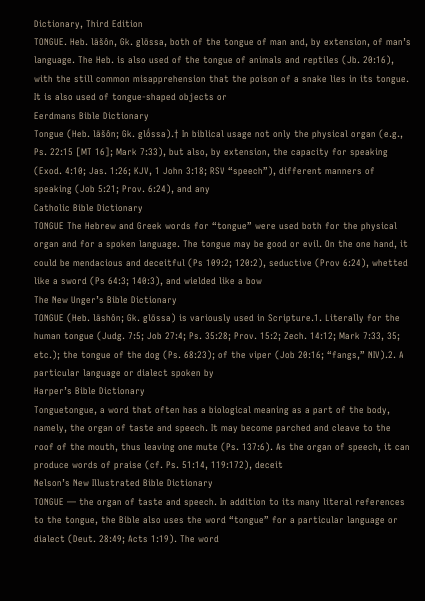Dictionary, Third Edition
TONGUE. Heb. lāšôn, Gk. glōssa, both of the tongue of man and, by extension, of man’s language. The Heb. is also used of the tongue of animals and reptiles (Jb. 20:16), with the still common misapprehension that the poison of a snake lies in its tongue. It is also used of tongue-shaped objects or
Eerdmans Bible Dictionary
Tongue (Heb. lāšôn; Gk. glṓssa).† In biblical usage not only the physical organ (e.g., Ps. 22:15 [MT 16]; Mark 7:33), but also, by extension, the capacity for speaking (Exod. 4:10; Jas. 1:26; KJV, 1 John 3:18; RSV “speech”), different manners of speaking (Job 5:21; Prov. 6:24), and any
Catholic Bible Dictionary
TONGUE The Hebrew and Greek words for “tongue” were used both for the physical organ and for a spoken language. The tongue may be good or evil. On the one hand, it could be mendacious and deceitful (Ps 109:2; 120:2), seductive (Prov 6:24), whetted like a sword (Ps 64:3; 140:3), and wielded like a bow
The New Unger’s Bible Dictionary
TONGUE (Heb. lāshôn; Gk. glōssa) is variously used in Scripture.1. Literally for the human tongue (Judg. 7:5; Job 27:4; Ps. 35:28; Prov. 15:2; Zech. 14:12; Mark 7:33, 35; etc.); the tongue of the dog (Ps. 68:23); of the viper (Job 20:16; “fangs,” NIV).2. A particular language or dialect spoken by
Harper’s Bible Dictionary
Tonguetongue, a word that often has a biological meaning as a part of the body, namely, the organ of taste and speech. It may become parched and cleave to the roof of the mouth, thus leaving one mute (Ps. 137:6). As the organ of speech, it can produce words of praise (cf. Ps. 51:14, 119:172), deceit
Nelson’s New Illustrated Bible Dictionary
TONGUE — the organ of taste and speech. In addition to its many literal references to the tongue, the Bible also uses the word “tongue” for a particular language or dialect (Deut. 28:49; Acts 1:19). The word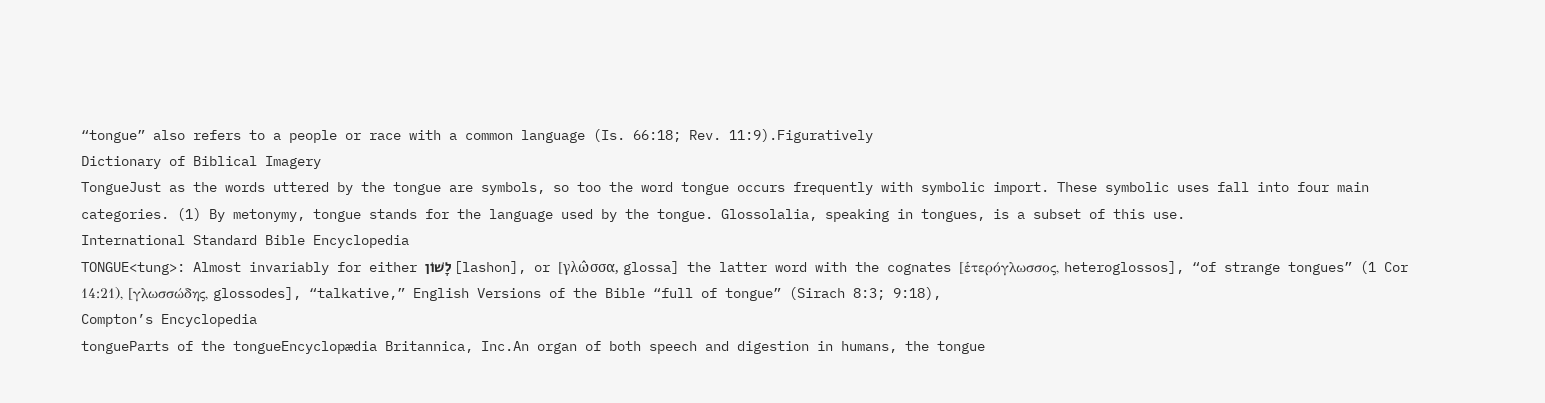“tongue” also refers to a people or race with a common language (Is. 66:18; Rev. 11:9).Figuratively
Dictionary of Biblical Imagery
TongueJust as the words uttered by the tongue are symbols, so too the word tongue occurs frequently with symbolic import. These symbolic uses fall into four main categories. (1) By metonymy, tongue stands for the language used by the tongue. Glossolalia, speaking in tongues, is a subset of this use.
International Standard Bible Encyclopedia
TONGUE<tung>: Almost invariably for either לָשׁוֹן [lashon], or [γλω̂σσα, glossa] the latter word with the cognates [ἑτερόγλωσσος, heteroglossos], “of strange tongues” (1 Cor 14:21), [γλωσσώδης, glossodes], “talkative,” English Versions of the Bible “full of tongue” (Sirach 8:3; 9:18),
Compton’s Encyclopedia
tongueParts of the tongueEncyclopædia Britannica, Inc.An organ of both speech and digestion in humans, the tongue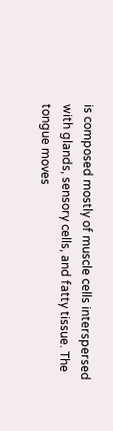is composed mostly of muscle cells interspersed with glands, sensory cells, and fatty tissue. The tongue moves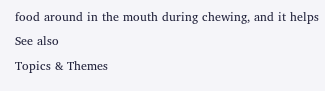food around in the mouth during chewing, and it helps
See also
Topics & Themes